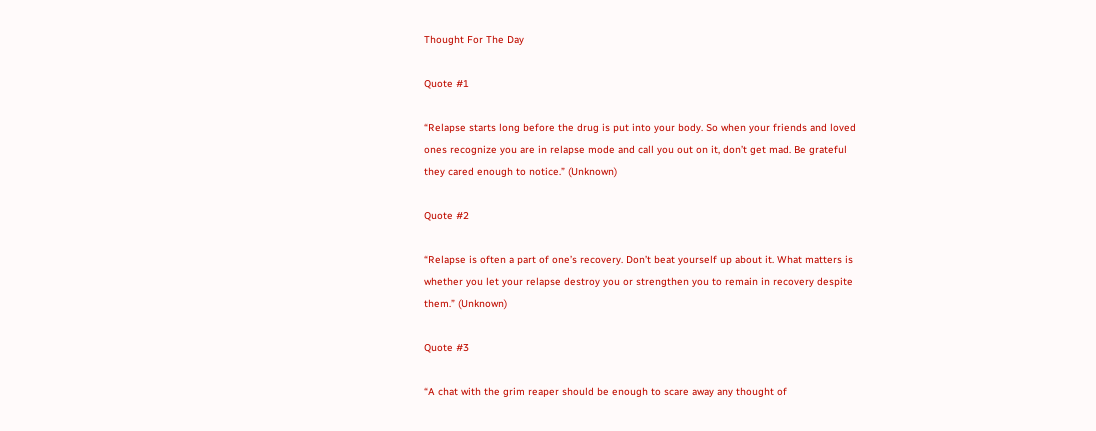Thought For The Day

Quote #1

“Relapse starts long before the drug is put into your body. So when your friends and loved ones recognize you are in relapse mode and call you out on it, don’t get mad. Be grateful they cared enough to notice.” (Unknown)

Quote #2

“Relapse is often a part of one’s recovery. Don’t beat yourself up about it. What matters is whether you let your relapse destroy you or strengthen you to remain in recovery despite them.” (Unknown)

Quote #3

“A chat with the grim reaper should be enough to scare away any thought of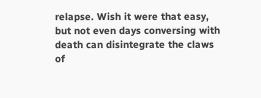relapse. Wish it were that easy, but not even days conversing with death can disintegrate the claws of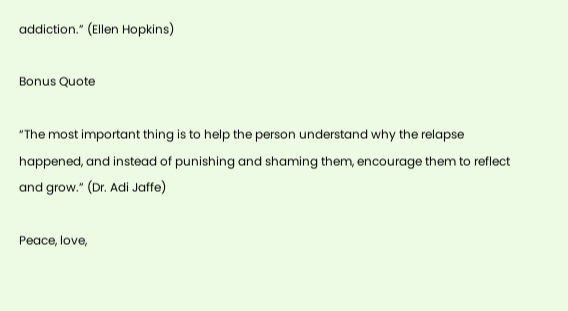addiction.” (Ellen Hopkins)

Bonus Quote

“The most important thing is to help the person understand why the relapse happened, and instead of punishing and shaming them, encourage them to reflect and grow.” (Dr. Adi Jaffe)

Peace, love,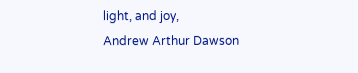light, and joy,
Andrew Arthur Dawson